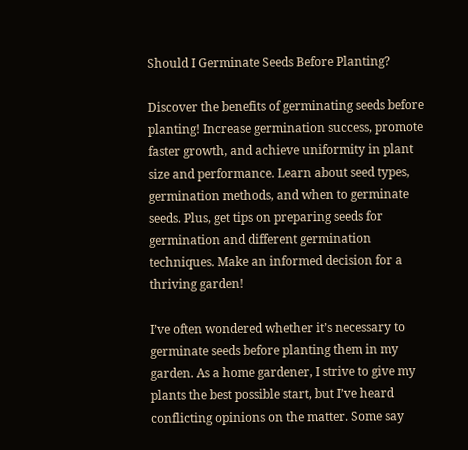Should I Germinate Seeds Before Planting?

Discover the benefits of germinating seeds before planting! Increase germination success, promote faster growth, and achieve uniformity in plant size and performance. Learn about seed types, germination methods, and when to germinate seeds. Plus, get tips on preparing seeds for germination and different germination techniques. Make an informed decision for a thriving garden!

I’ve often wondered whether it’s necessary to germinate seeds before planting them in my garden. As a home gardener, I strive to give my plants the best possible start, but I’ve heard conflicting opinions on the matter. Some say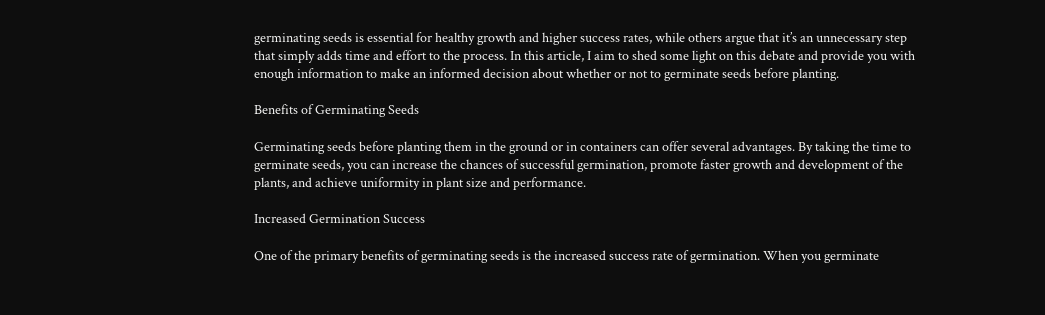germinating seeds is essential for healthy growth and higher success rates, while others argue that it’s an unnecessary step that simply adds time and effort to the process. In this article, I aim to shed some light on this debate and provide you with enough information to make an informed decision about whether or not to germinate seeds before planting.

Benefits of Germinating Seeds

Germinating seeds before planting them in the ground or in containers can offer several advantages. By taking the time to germinate seeds, you can increase the chances of successful germination, promote faster growth and development of the plants, and achieve uniformity in plant size and performance.

Increased Germination Success

One of the primary benefits of germinating seeds is the increased success rate of germination. When you germinate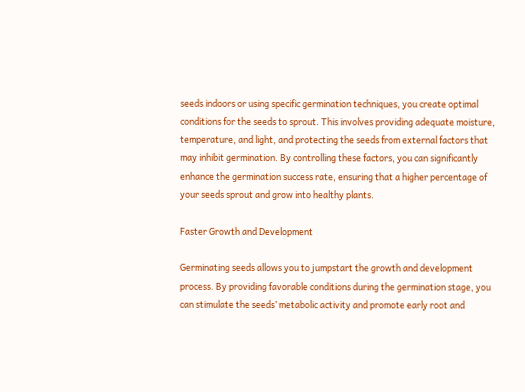seeds indoors or using specific germination techniques, you create optimal conditions for the seeds to sprout. This involves providing adequate moisture, temperature, and light, and protecting the seeds from external factors that may inhibit germination. By controlling these factors, you can significantly enhance the germination success rate, ensuring that a higher percentage of your seeds sprout and grow into healthy plants.

Faster Growth and Development

Germinating seeds allows you to jumpstart the growth and development process. By providing favorable conditions during the germination stage, you can stimulate the seeds’ metabolic activity and promote early root and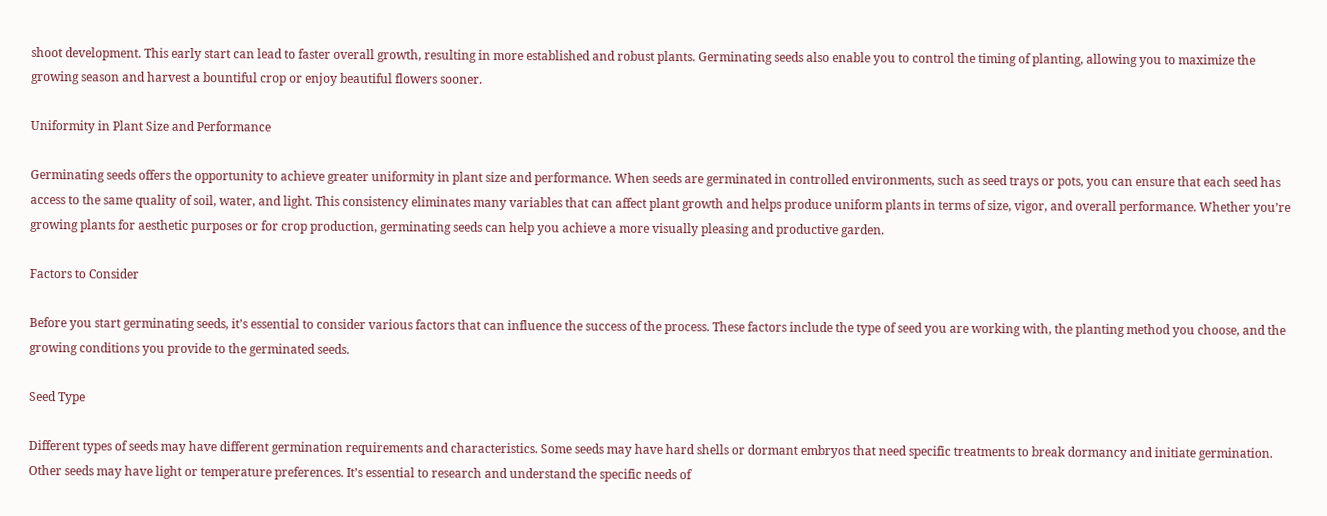shoot development. This early start can lead to faster overall growth, resulting in more established and robust plants. Germinating seeds also enable you to control the timing of planting, allowing you to maximize the growing season and harvest a bountiful crop or enjoy beautiful flowers sooner.

Uniformity in Plant Size and Performance

Germinating seeds offers the opportunity to achieve greater uniformity in plant size and performance. When seeds are germinated in controlled environments, such as seed trays or pots, you can ensure that each seed has access to the same quality of soil, water, and light. This consistency eliminates many variables that can affect plant growth and helps produce uniform plants in terms of size, vigor, and overall performance. Whether you’re growing plants for aesthetic purposes or for crop production, germinating seeds can help you achieve a more visually pleasing and productive garden.

Factors to Consider

Before you start germinating seeds, it’s essential to consider various factors that can influence the success of the process. These factors include the type of seed you are working with, the planting method you choose, and the growing conditions you provide to the germinated seeds.

Seed Type

Different types of seeds may have different germination requirements and characteristics. Some seeds may have hard shells or dormant embryos that need specific treatments to break dormancy and initiate germination. Other seeds may have light or temperature preferences. It’s essential to research and understand the specific needs of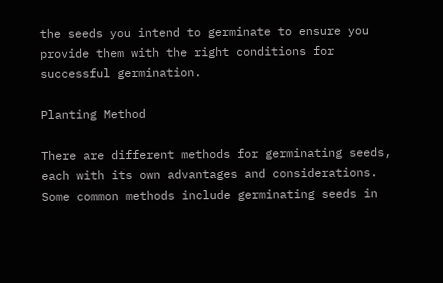the seeds you intend to germinate to ensure you provide them with the right conditions for successful germination.

Planting Method

There are different methods for germinating seeds, each with its own advantages and considerations. Some common methods include germinating seeds in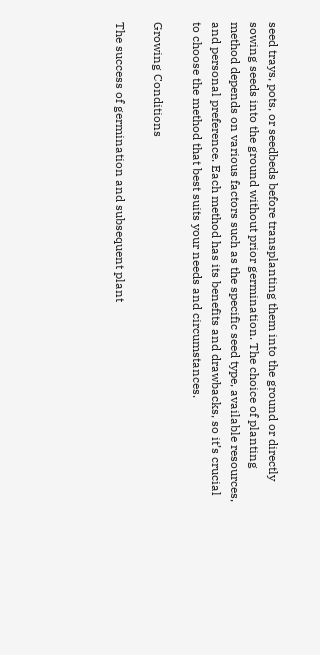seed trays, pots, or seedbeds before transplanting them into the ground or directly sowing seeds into the ground without prior germination. The choice of planting method depends on various factors such as the specific seed type, available resources, and personal preference. Each method has its benefits and drawbacks, so it’s crucial to choose the method that best suits your needs and circumstances.

Growing Conditions

The success of germination and subsequent plant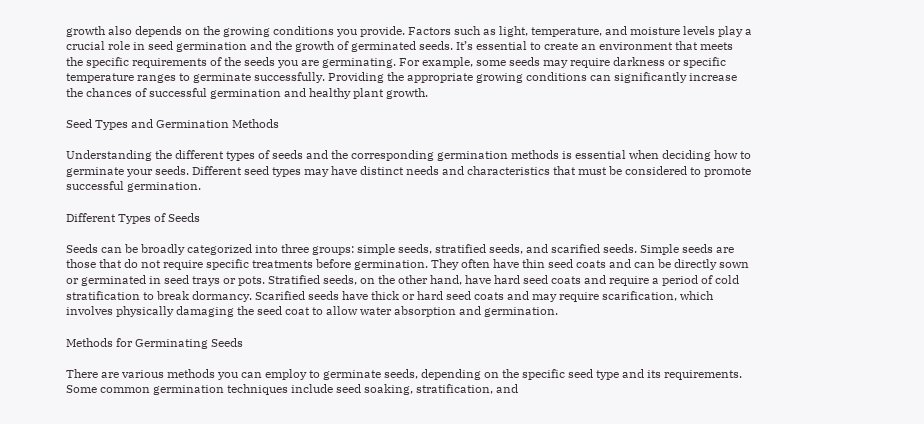growth also depends on the growing conditions you provide. Factors such as light, temperature, and moisture levels play a crucial role in seed germination and the growth of germinated seeds. It’s essential to create an environment that meets the specific requirements of the seeds you are germinating. For example, some seeds may require darkness or specific temperature ranges to germinate successfully. Providing the appropriate growing conditions can significantly increase the chances of successful germination and healthy plant growth.

Seed Types and Germination Methods

Understanding the different types of seeds and the corresponding germination methods is essential when deciding how to germinate your seeds. Different seed types may have distinct needs and characteristics that must be considered to promote successful germination.

Different Types of Seeds

Seeds can be broadly categorized into three groups: simple seeds, stratified seeds, and scarified seeds. Simple seeds are those that do not require specific treatments before germination. They often have thin seed coats and can be directly sown or germinated in seed trays or pots. Stratified seeds, on the other hand, have hard seed coats and require a period of cold stratification to break dormancy. Scarified seeds have thick or hard seed coats and may require scarification, which involves physically damaging the seed coat to allow water absorption and germination.

Methods for Germinating Seeds

There are various methods you can employ to germinate seeds, depending on the specific seed type and its requirements. Some common germination techniques include seed soaking, stratification, and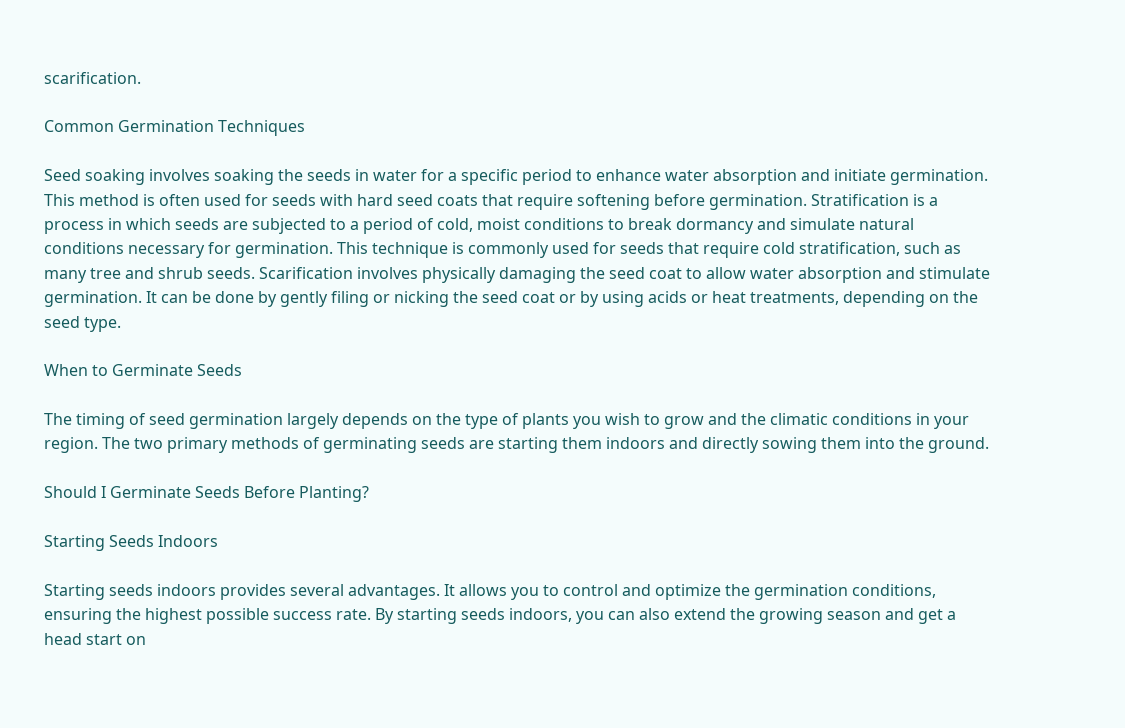scarification.

Common Germination Techniques

Seed soaking involves soaking the seeds in water for a specific period to enhance water absorption and initiate germination. This method is often used for seeds with hard seed coats that require softening before germination. Stratification is a process in which seeds are subjected to a period of cold, moist conditions to break dormancy and simulate natural conditions necessary for germination. This technique is commonly used for seeds that require cold stratification, such as many tree and shrub seeds. Scarification involves physically damaging the seed coat to allow water absorption and stimulate germination. It can be done by gently filing or nicking the seed coat or by using acids or heat treatments, depending on the seed type.

When to Germinate Seeds

The timing of seed germination largely depends on the type of plants you wish to grow and the climatic conditions in your region. The two primary methods of germinating seeds are starting them indoors and directly sowing them into the ground.

Should I Germinate Seeds Before Planting?

Starting Seeds Indoors

Starting seeds indoors provides several advantages. It allows you to control and optimize the germination conditions, ensuring the highest possible success rate. By starting seeds indoors, you can also extend the growing season and get a head start on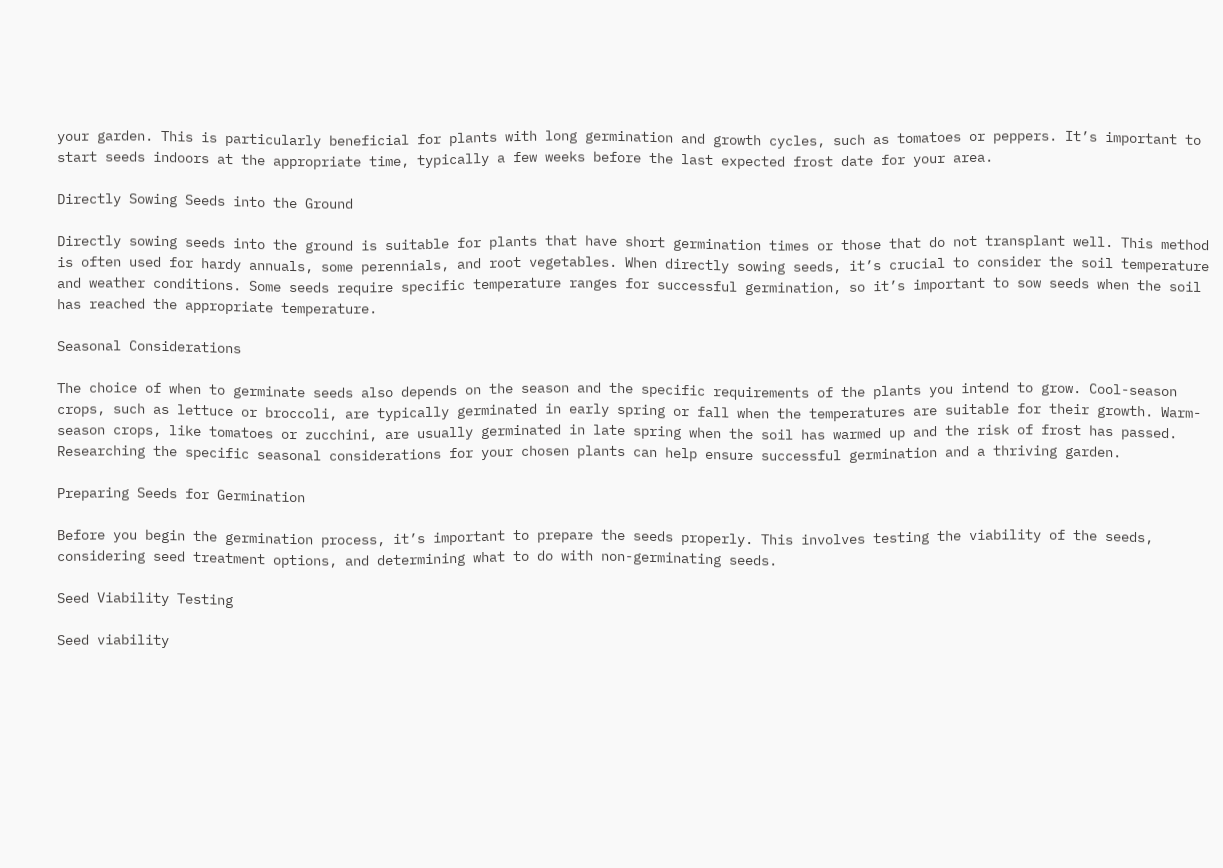your garden. This is particularly beneficial for plants with long germination and growth cycles, such as tomatoes or peppers. It’s important to start seeds indoors at the appropriate time, typically a few weeks before the last expected frost date for your area.

Directly Sowing Seeds into the Ground

Directly sowing seeds into the ground is suitable for plants that have short germination times or those that do not transplant well. This method is often used for hardy annuals, some perennials, and root vegetables. When directly sowing seeds, it’s crucial to consider the soil temperature and weather conditions. Some seeds require specific temperature ranges for successful germination, so it’s important to sow seeds when the soil has reached the appropriate temperature.

Seasonal Considerations

The choice of when to germinate seeds also depends on the season and the specific requirements of the plants you intend to grow. Cool-season crops, such as lettuce or broccoli, are typically germinated in early spring or fall when the temperatures are suitable for their growth. Warm-season crops, like tomatoes or zucchini, are usually germinated in late spring when the soil has warmed up and the risk of frost has passed. Researching the specific seasonal considerations for your chosen plants can help ensure successful germination and a thriving garden.

Preparing Seeds for Germination

Before you begin the germination process, it’s important to prepare the seeds properly. This involves testing the viability of the seeds, considering seed treatment options, and determining what to do with non-germinating seeds.

Seed Viability Testing

Seed viability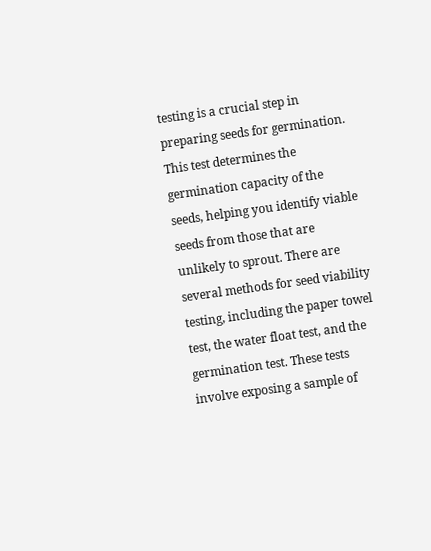testing is a crucial step in preparing seeds for germination. This test determines the germination capacity of the seeds, helping you identify viable seeds from those that are unlikely to sprout. There are several methods for seed viability testing, including the paper towel test, the water float test, and the germination test. These tests involve exposing a sample of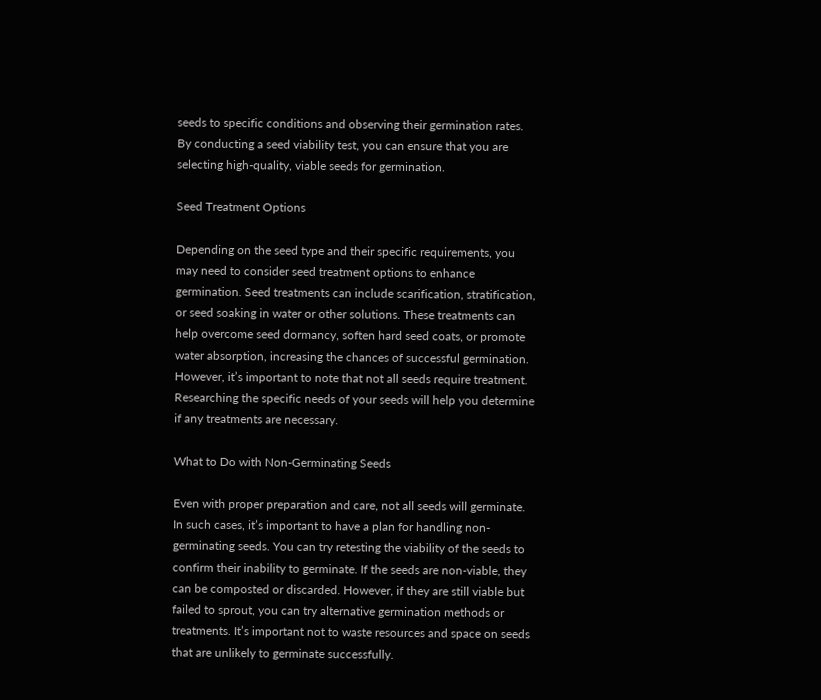seeds to specific conditions and observing their germination rates. By conducting a seed viability test, you can ensure that you are selecting high-quality, viable seeds for germination.

Seed Treatment Options

Depending on the seed type and their specific requirements, you may need to consider seed treatment options to enhance germination. Seed treatments can include scarification, stratification, or seed soaking in water or other solutions. These treatments can help overcome seed dormancy, soften hard seed coats, or promote water absorption, increasing the chances of successful germination. However, it’s important to note that not all seeds require treatment. Researching the specific needs of your seeds will help you determine if any treatments are necessary.

What to Do with Non-Germinating Seeds

Even with proper preparation and care, not all seeds will germinate. In such cases, it’s important to have a plan for handling non-germinating seeds. You can try retesting the viability of the seeds to confirm their inability to germinate. If the seeds are non-viable, they can be composted or discarded. However, if they are still viable but failed to sprout, you can try alternative germination methods or treatments. It’s important not to waste resources and space on seeds that are unlikely to germinate successfully.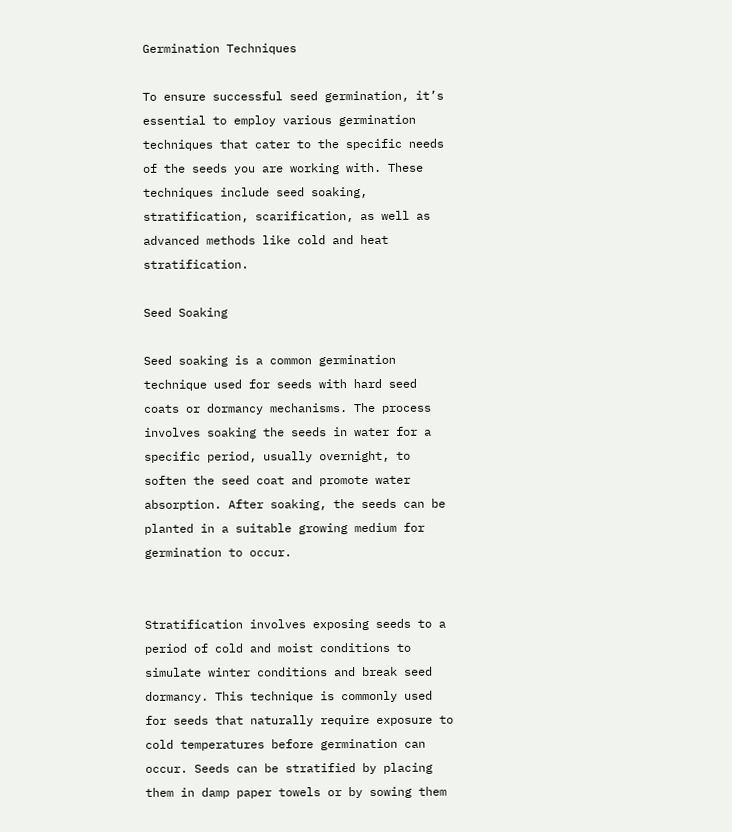Germination Techniques

To ensure successful seed germination, it’s essential to employ various germination techniques that cater to the specific needs of the seeds you are working with. These techniques include seed soaking, stratification, scarification, as well as advanced methods like cold and heat stratification.

Seed Soaking

Seed soaking is a common germination technique used for seeds with hard seed coats or dormancy mechanisms. The process involves soaking the seeds in water for a specific period, usually overnight, to soften the seed coat and promote water absorption. After soaking, the seeds can be planted in a suitable growing medium for germination to occur.


Stratification involves exposing seeds to a period of cold and moist conditions to simulate winter conditions and break seed dormancy. This technique is commonly used for seeds that naturally require exposure to cold temperatures before germination can occur. Seeds can be stratified by placing them in damp paper towels or by sowing them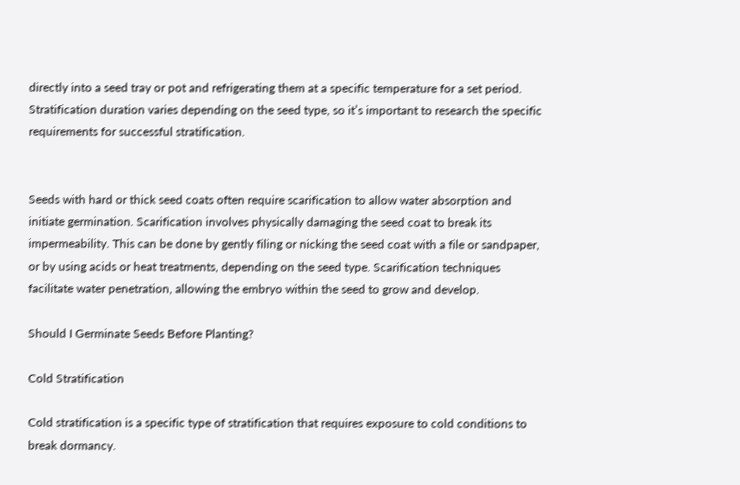directly into a seed tray or pot and refrigerating them at a specific temperature for a set period. Stratification duration varies depending on the seed type, so it’s important to research the specific requirements for successful stratification.


Seeds with hard or thick seed coats often require scarification to allow water absorption and initiate germination. Scarification involves physically damaging the seed coat to break its impermeability. This can be done by gently filing or nicking the seed coat with a file or sandpaper, or by using acids or heat treatments, depending on the seed type. Scarification techniques facilitate water penetration, allowing the embryo within the seed to grow and develop.

Should I Germinate Seeds Before Planting?

Cold Stratification

Cold stratification is a specific type of stratification that requires exposure to cold conditions to break dormancy.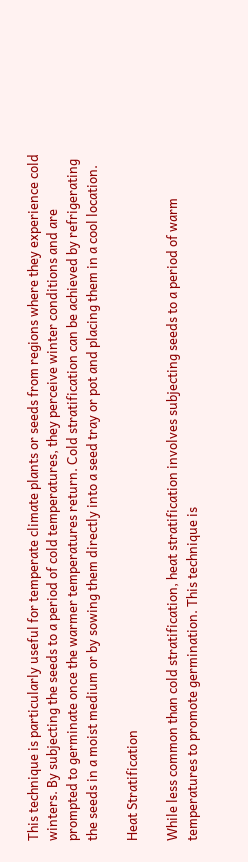This technique is particularly useful for temperate climate plants or seeds from regions where they experience cold winters. By subjecting the seeds to a period of cold temperatures, they perceive winter conditions and are prompted to germinate once the warmer temperatures return. Cold stratification can be achieved by refrigerating the seeds in a moist medium or by sowing them directly into a seed tray or pot and placing them in a cool location.

Heat Stratification

While less common than cold stratification, heat stratification involves subjecting seeds to a period of warm temperatures to promote germination. This technique is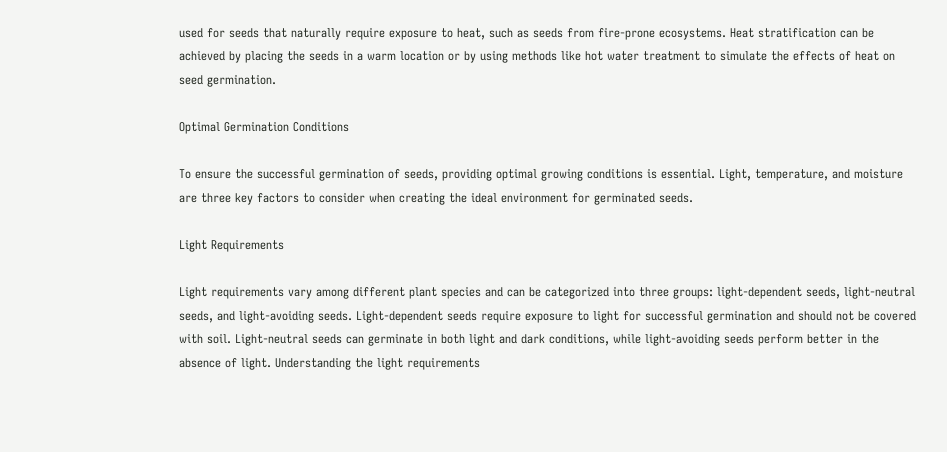used for seeds that naturally require exposure to heat, such as seeds from fire-prone ecosystems. Heat stratification can be achieved by placing the seeds in a warm location or by using methods like hot water treatment to simulate the effects of heat on seed germination.

Optimal Germination Conditions

To ensure the successful germination of seeds, providing optimal growing conditions is essential. Light, temperature, and moisture are three key factors to consider when creating the ideal environment for germinated seeds.

Light Requirements

Light requirements vary among different plant species and can be categorized into three groups: light-dependent seeds, light-neutral seeds, and light-avoiding seeds. Light-dependent seeds require exposure to light for successful germination and should not be covered with soil. Light-neutral seeds can germinate in both light and dark conditions, while light-avoiding seeds perform better in the absence of light. Understanding the light requirements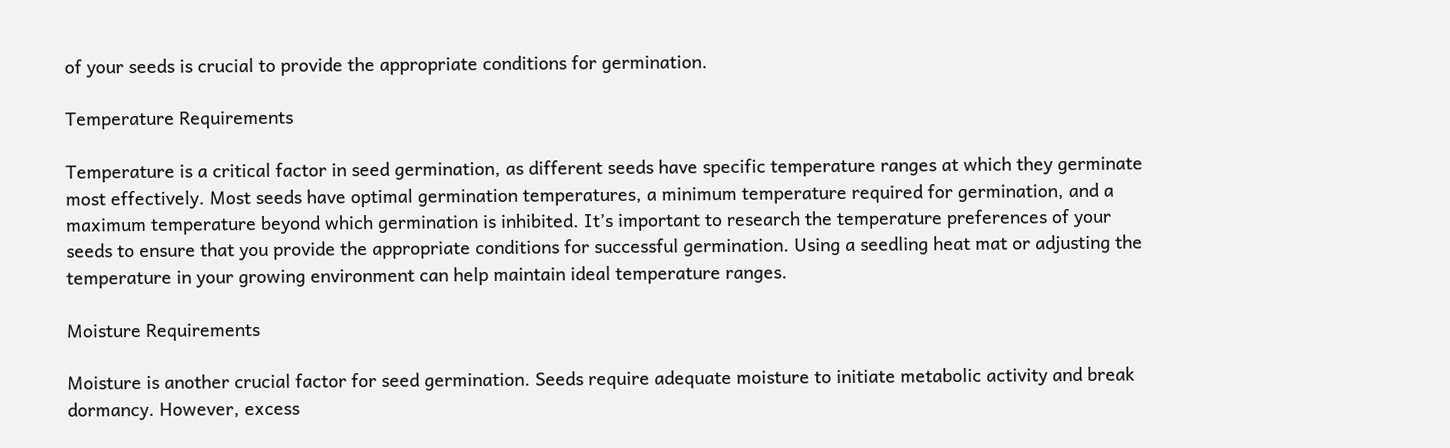of your seeds is crucial to provide the appropriate conditions for germination.

Temperature Requirements

Temperature is a critical factor in seed germination, as different seeds have specific temperature ranges at which they germinate most effectively. Most seeds have optimal germination temperatures, a minimum temperature required for germination, and a maximum temperature beyond which germination is inhibited. It’s important to research the temperature preferences of your seeds to ensure that you provide the appropriate conditions for successful germination. Using a seedling heat mat or adjusting the temperature in your growing environment can help maintain ideal temperature ranges.

Moisture Requirements

Moisture is another crucial factor for seed germination. Seeds require adequate moisture to initiate metabolic activity and break dormancy. However, excess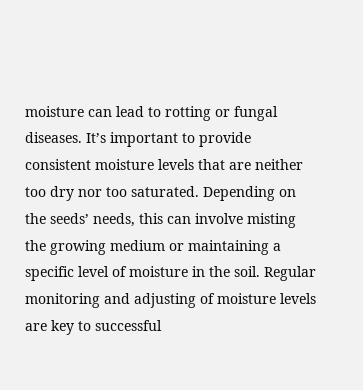moisture can lead to rotting or fungal diseases. It’s important to provide consistent moisture levels that are neither too dry nor too saturated. Depending on the seeds’ needs, this can involve misting the growing medium or maintaining a specific level of moisture in the soil. Regular monitoring and adjusting of moisture levels are key to successful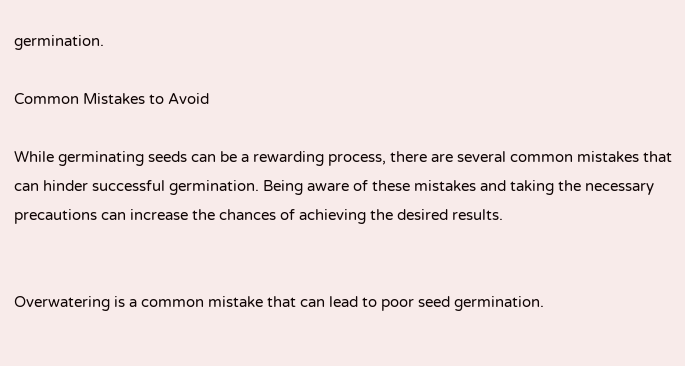germination.

Common Mistakes to Avoid

While germinating seeds can be a rewarding process, there are several common mistakes that can hinder successful germination. Being aware of these mistakes and taking the necessary precautions can increase the chances of achieving the desired results.


Overwatering is a common mistake that can lead to poor seed germination.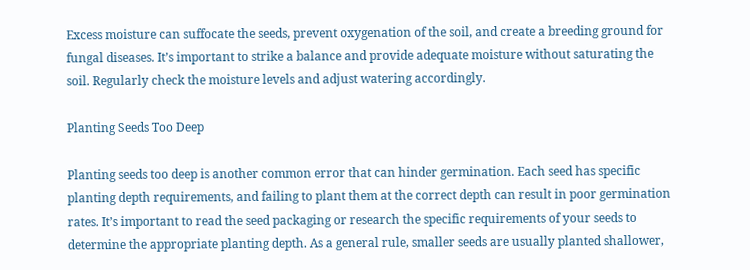Excess moisture can suffocate the seeds, prevent oxygenation of the soil, and create a breeding ground for fungal diseases. It’s important to strike a balance and provide adequate moisture without saturating the soil. Regularly check the moisture levels and adjust watering accordingly.

Planting Seeds Too Deep

Planting seeds too deep is another common error that can hinder germination. Each seed has specific planting depth requirements, and failing to plant them at the correct depth can result in poor germination rates. It’s important to read the seed packaging or research the specific requirements of your seeds to determine the appropriate planting depth. As a general rule, smaller seeds are usually planted shallower,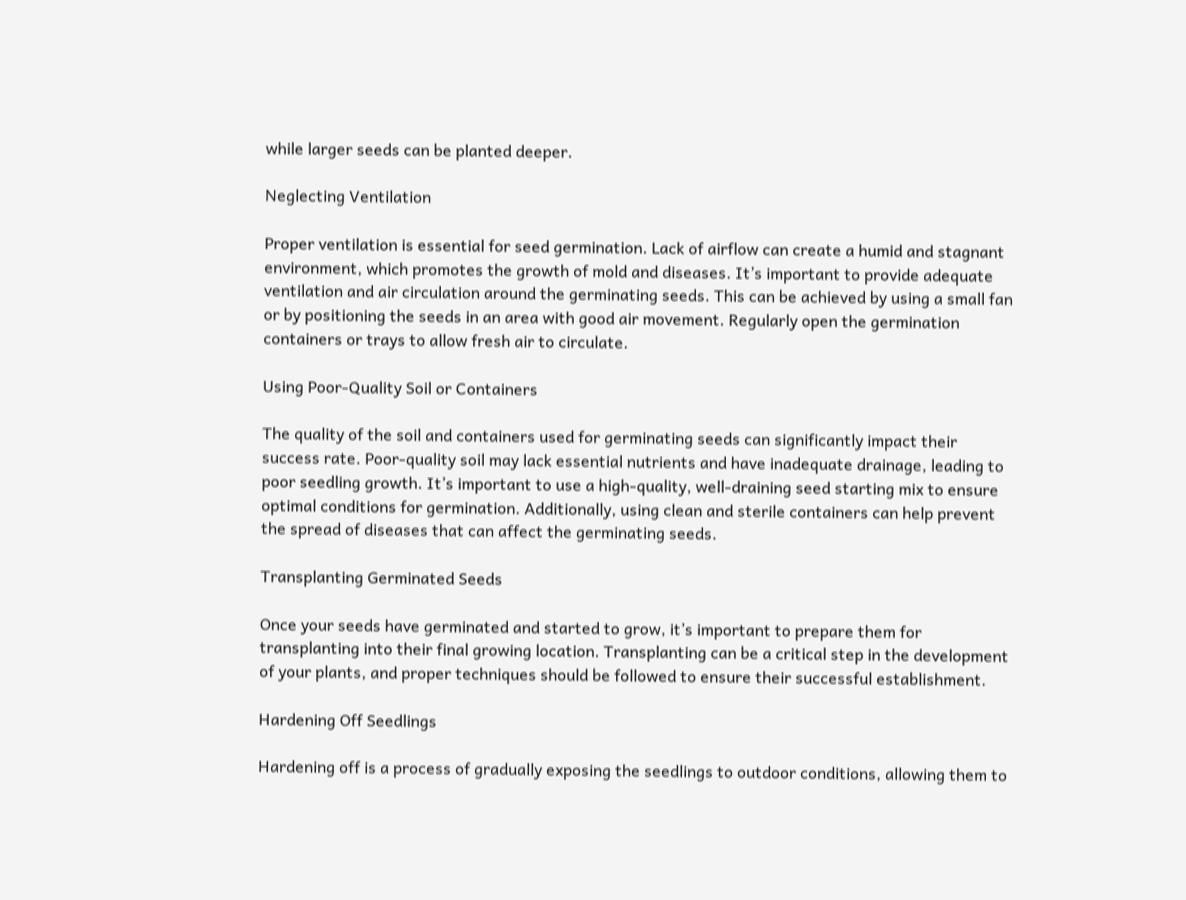while larger seeds can be planted deeper.

Neglecting Ventilation

Proper ventilation is essential for seed germination. Lack of airflow can create a humid and stagnant environment, which promotes the growth of mold and diseases. It’s important to provide adequate ventilation and air circulation around the germinating seeds. This can be achieved by using a small fan or by positioning the seeds in an area with good air movement. Regularly open the germination containers or trays to allow fresh air to circulate.

Using Poor-Quality Soil or Containers

The quality of the soil and containers used for germinating seeds can significantly impact their success rate. Poor-quality soil may lack essential nutrients and have inadequate drainage, leading to poor seedling growth. It’s important to use a high-quality, well-draining seed starting mix to ensure optimal conditions for germination. Additionally, using clean and sterile containers can help prevent the spread of diseases that can affect the germinating seeds.

Transplanting Germinated Seeds

Once your seeds have germinated and started to grow, it’s important to prepare them for transplanting into their final growing location. Transplanting can be a critical step in the development of your plants, and proper techniques should be followed to ensure their successful establishment.

Hardening Off Seedlings

Hardening off is a process of gradually exposing the seedlings to outdoor conditions, allowing them to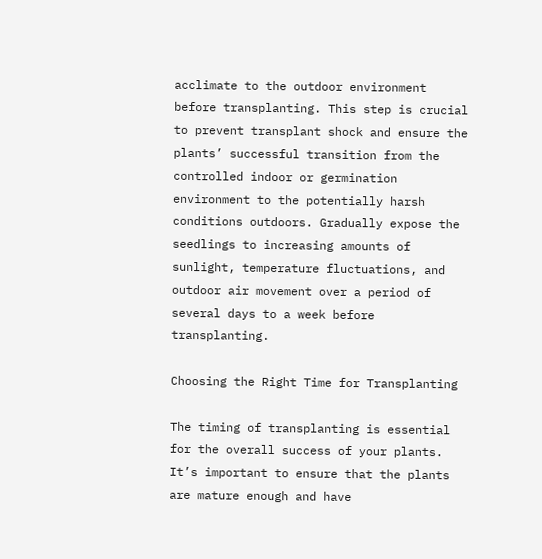acclimate to the outdoor environment before transplanting. This step is crucial to prevent transplant shock and ensure the plants’ successful transition from the controlled indoor or germination environment to the potentially harsh conditions outdoors. Gradually expose the seedlings to increasing amounts of sunlight, temperature fluctuations, and outdoor air movement over a period of several days to a week before transplanting.

Choosing the Right Time for Transplanting

The timing of transplanting is essential for the overall success of your plants. It’s important to ensure that the plants are mature enough and have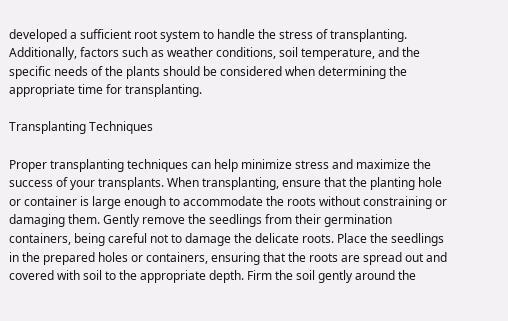developed a sufficient root system to handle the stress of transplanting. Additionally, factors such as weather conditions, soil temperature, and the specific needs of the plants should be considered when determining the appropriate time for transplanting.

Transplanting Techniques

Proper transplanting techniques can help minimize stress and maximize the success of your transplants. When transplanting, ensure that the planting hole or container is large enough to accommodate the roots without constraining or damaging them. Gently remove the seedlings from their germination containers, being careful not to damage the delicate roots. Place the seedlings in the prepared holes or containers, ensuring that the roots are spread out and covered with soil to the appropriate depth. Firm the soil gently around the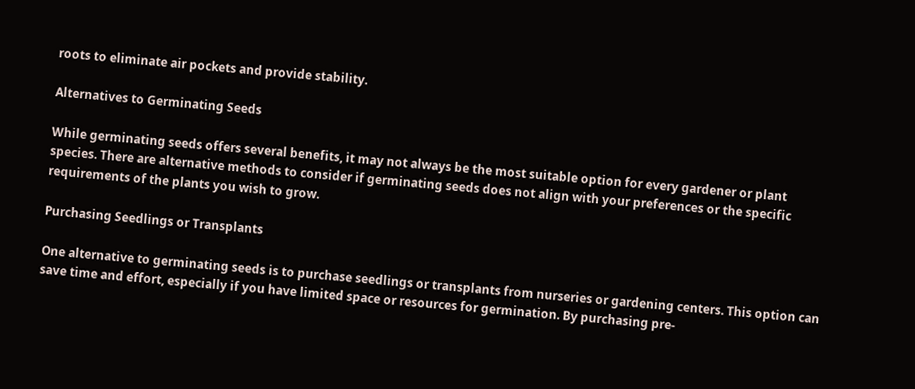roots to eliminate air pockets and provide stability.

Alternatives to Germinating Seeds

While germinating seeds offers several benefits, it may not always be the most suitable option for every gardener or plant species. There are alternative methods to consider if germinating seeds does not align with your preferences or the specific requirements of the plants you wish to grow.

Purchasing Seedlings or Transplants

One alternative to germinating seeds is to purchase seedlings or transplants from nurseries or gardening centers. This option can save time and effort, especially if you have limited space or resources for germination. By purchasing pre-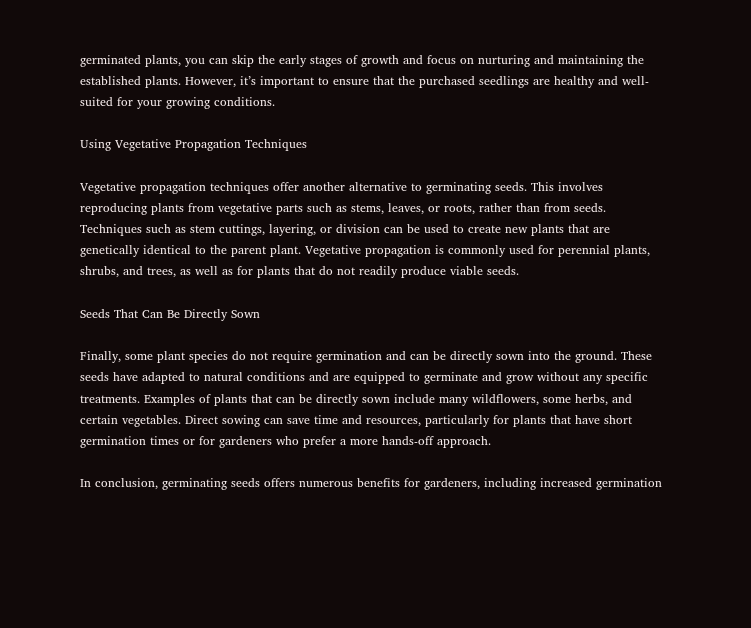germinated plants, you can skip the early stages of growth and focus on nurturing and maintaining the established plants. However, it’s important to ensure that the purchased seedlings are healthy and well-suited for your growing conditions.

Using Vegetative Propagation Techniques

Vegetative propagation techniques offer another alternative to germinating seeds. This involves reproducing plants from vegetative parts such as stems, leaves, or roots, rather than from seeds. Techniques such as stem cuttings, layering, or division can be used to create new plants that are genetically identical to the parent plant. Vegetative propagation is commonly used for perennial plants, shrubs, and trees, as well as for plants that do not readily produce viable seeds.

Seeds That Can Be Directly Sown

Finally, some plant species do not require germination and can be directly sown into the ground. These seeds have adapted to natural conditions and are equipped to germinate and grow without any specific treatments. Examples of plants that can be directly sown include many wildflowers, some herbs, and certain vegetables. Direct sowing can save time and resources, particularly for plants that have short germination times or for gardeners who prefer a more hands-off approach.

In conclusion, germinating seeds offers numerous benefits for gardeners, including increased germination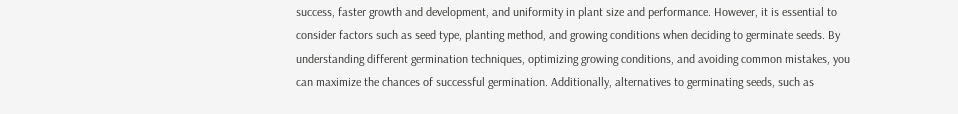success, faster growth and development, and uniformity in plant size and performance. However, it is essential to consider factors such as seed type, planting method, and growing conditions when deciding to germinate seeds. By understanding different germination techniques, optimizing growing conditions, and avoiding common mistakes, you can maximize the chances of successful germination. Additionally, alternatives to germinating seeds, such as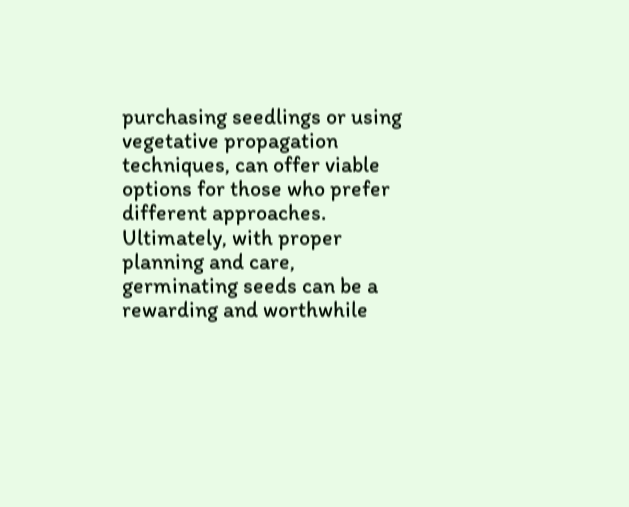purchasing seedlings or using vegetative propagation techniques, can offer viable options for those who prefer different approaches. Ultimately, with proper planning and care, germinating seeds can be a rewarding and worthwhile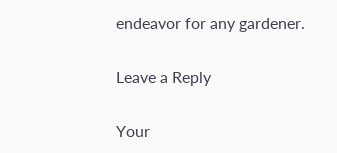endeavor for any gardener.

Leave a Reply

Your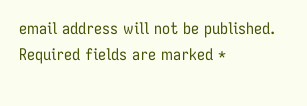email address will not be published. Required fields are marked *